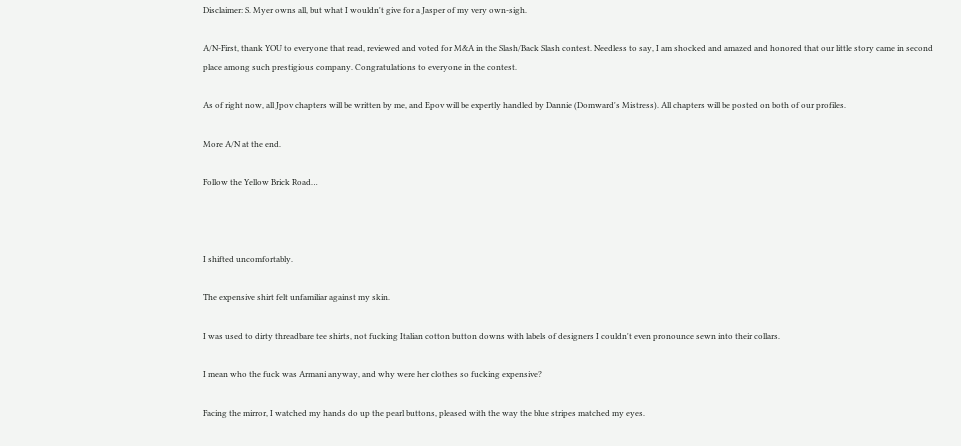Disclaimer: S. Myer owns all, but what I wouldn't give for a Jasper of my very own-sigh.

A/N-First, thank YOU to everyone that read, reviewed and voted for M&A in the Slash/Back Slash contest. Needless to say, I am shocked and amazed and honored that our little story came in second place among such prestigious company. Congratulations to everyone in the contest.

As of right now, all Jpov chapters will be written by me, and Epov will be expertly handled by Dannie (Domward's Mistress). All chapters will be posted on both of our profiles.

More A/N at the end.

Follow the Yellow Brick Road…



I shifted uncomfortably.

The expensive shirt felt unfamiliar against my skin.

I was used to dirty threadbare tee shirts, not fucking Italian cotton button downs with labels of designers I couldn't even pronounce sewn into their collars.

I mean who the fuck was Armani anyway, and why were her clothes so fucking expensive?

Facing the mirror, I watched my hands do up the pearl buttons, pleased with the way the blue stripes matched my eyes.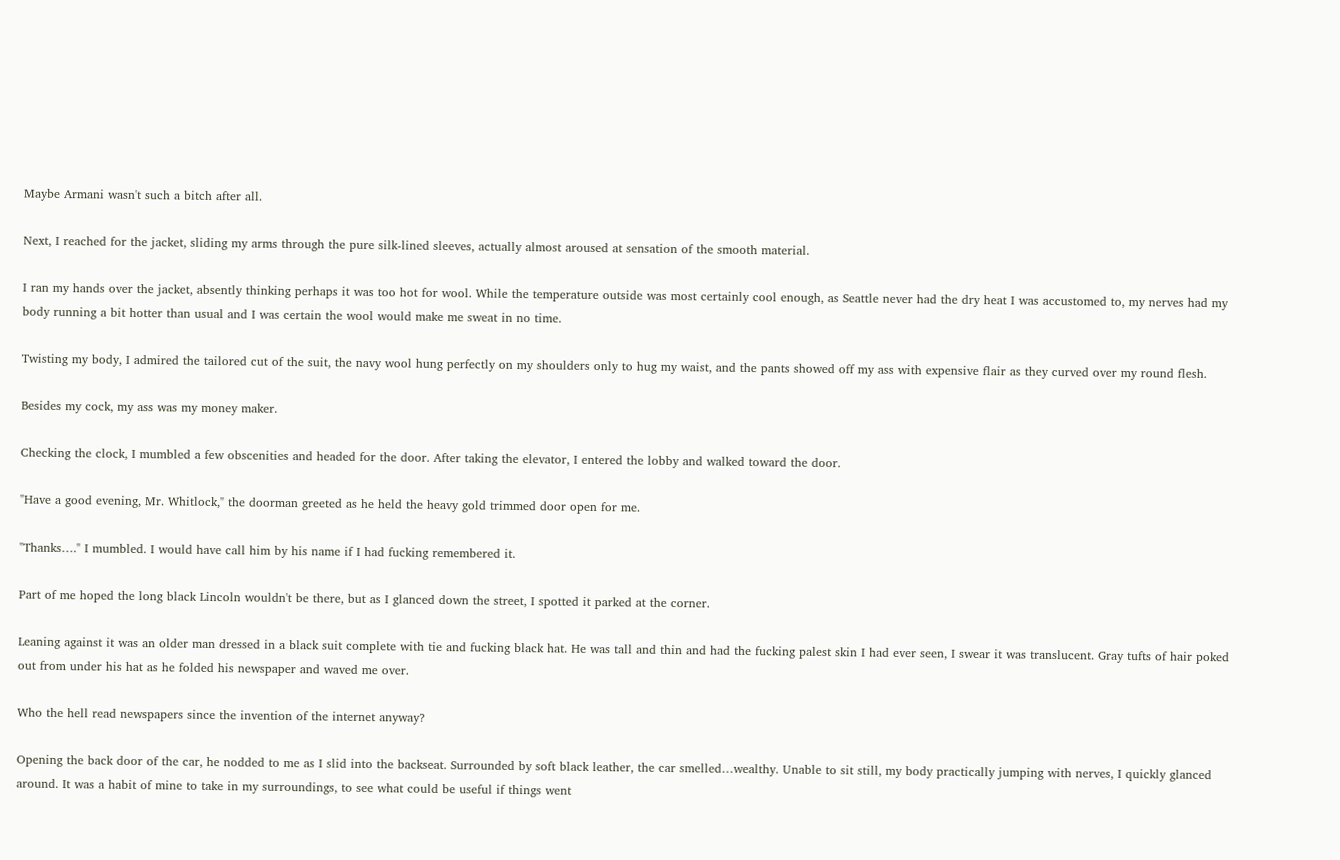Maybe Armani wasn't such a bitch after all.

Next, I reached for the jacket, sliding my arms through the pure silk-lined sleeves, actually almost aroused at sensation of the smooth material.

I ran my hands over the jacket, absently thinking perhaps it was too hot for wool. While the temperature outside was most certainly cool enough, as Seattle never had the dry heat I was accustomed to, my nerves had my body running a bit hotter than usual and I was certain the wool would make me sweat in no time.

Twisting my body, I admired the tailored cut of the suit, the navy wool hung perfectly on my shoulders only to hug my waist, and the pants showed off my ass with expensive flair as they curved over my round flesh.

Besides my cock, my ass was my money maker.

Checking the clock, I mumbled a few obscenities and headed for the door. After taking the elevator, I entered the lobby and walked toward the door.

"Have a good evening, Mr. Whitlock," the doorman greeted as he held the heavy gold trimmed door open for me.

"Thanks…." I mumbled. I would have call him by his name if I had fucking remembered it.

Part of me hoped the long black Lincoln wouldn't be there, but as I glanced down the street, I spotted it parked at the corner.

Leaning against it was an older man dressed in a black suit complete with tie and fucking black hat. He was tall and thin and had the fucking palest skin I had ever seen, I swear it was translucent. Gray tufts of hair poked out from under his hat as he folded his newspaper and waved me over.

Who the hell read newspapers since the invention of the internet anyway?

Opening the back door of the car, he nodded to me as I slid into the backseat. Surrounded by soft black leather, the car smelled…wealthy. Unable to sit still, my body practically jumping with nerves, I quickly glanced around. It was a habit of mine to take in my surroundings, to see what could be useful if things went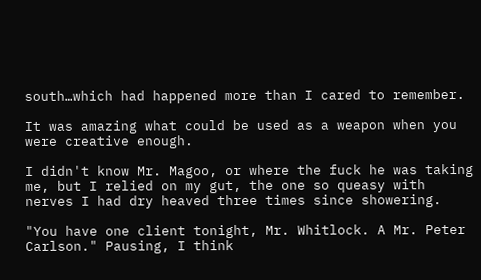south…which had happened more than I cared to remember.

It was amazing what could be used as a weapon when you were creative enough.

I didn't know Mr. Magoo, or where the fuck he was taking me, but I relied on my gut, the one so queasy with nerves I had dry heaved three times since showering.

"You have one client tonight, Mr. Whitlock. A Mr. Peter Carlson." Pausing, I think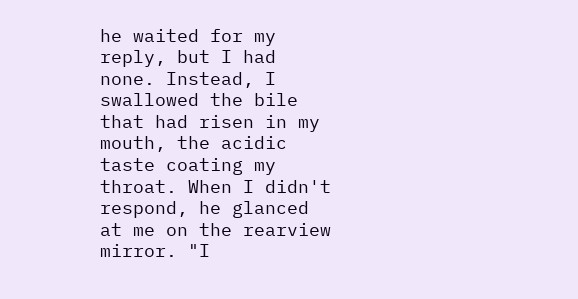he waited for my reply, but I had none. Instead, I swallowed the bile that had risen in my mouth, the acidic taste coating my throat. When I didn't respond, he glanced at me on the rearview mirror. "I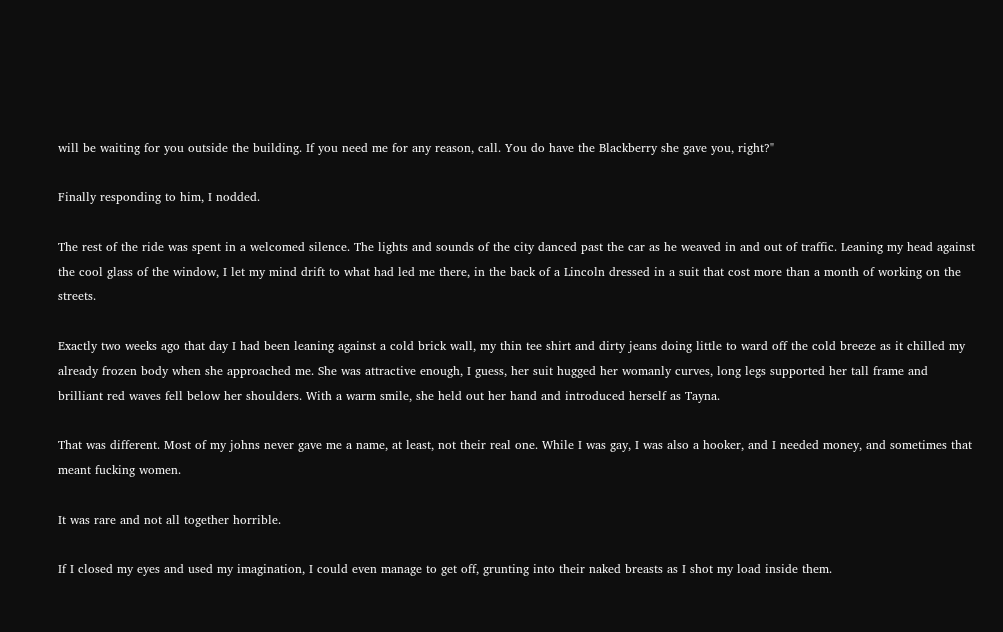will be waiting for you outside the building. If you need me for any reason, call. You do have the Blackberry she gave you, right?"

Finally responding to him, I nodded.

The rest of the ride was spent in a welcomed silence. The lights and sounds of the city danced past the car as he weaved in and out of traffic. Leaning my head against the cool glass of the window, I let my mind drift to what had led me there, in the back of a Lincoln dressed in a suit that cost more than a month of working on the streets.

Exactly two weeks ago that day I had been leaning against a cold brick wall, my thin tee shirt and dirty jeans doing little to ward off the cold breeze as it chilled my already frozen body when she approached me. She was attractive enough, I guess, her suit hugged her womanly curves, long legs supported her tall frame and brilliant red waves fell below her shoulders. With a warm smile, she held out her hand and introduced herself as Tayna.

That was different. Most of my johns never gave me a name, at least, not their real one. While I was gay, I was also a hooker, and I needed money, and sometimes that meant fucking women.

It was rare and not all together horrible.

If I closed my eyes and used my imagination, I could even manage to get off, grunting into their naked breasts as I shot my load inside them.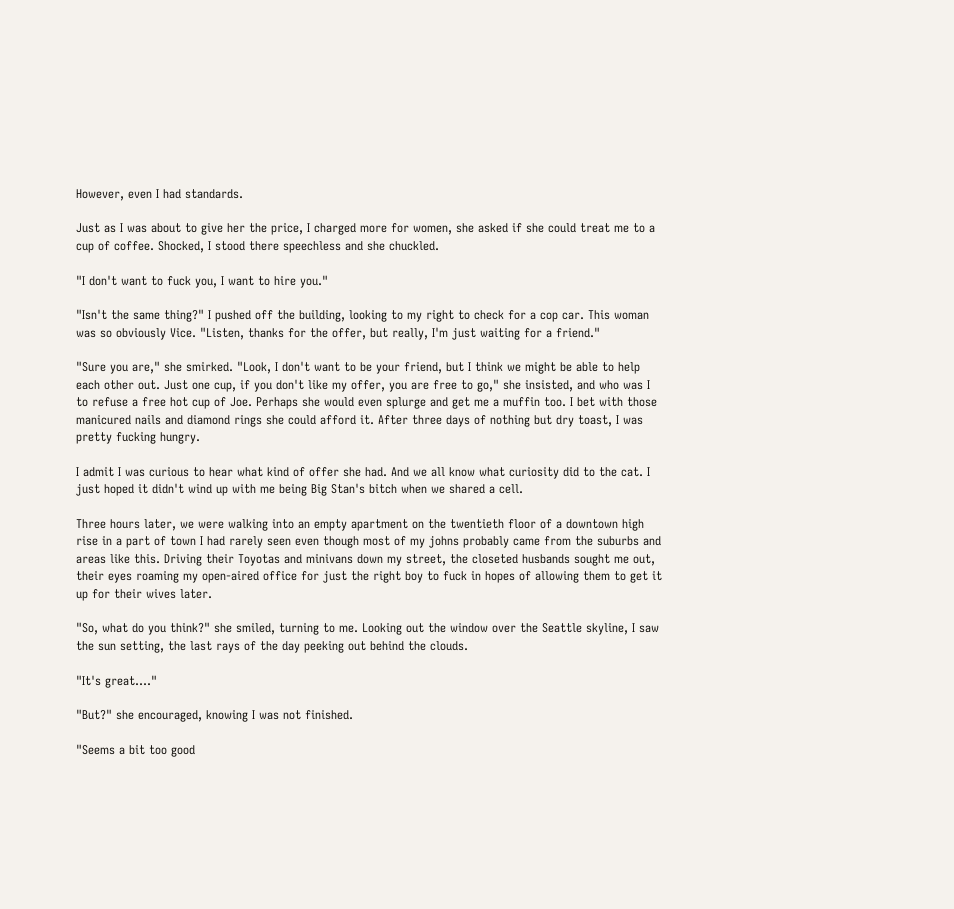However, even I had standards.

Just as I was about to give her the price, I charged more for women, she asked if she could treat me to a cup of coffee. Shocked, I stood there speechless and she chuckled.

"I don't want to fuck you, I want to hire you."

"Isn't the same thing?" I pushed off the building, looking to my right to check for a cop car. This woman was so obviously Vice. "Listen, thanks for the offer, but really, I'm just waiting for a friend."

"Sure you are," she smirked. "Look, I don't want to be your friend, but I think we might be able to help each other out. Just one cup, if you don't like my offer, you are free to go," she insisted, and who was I to refuse a free hot cup of Joe. Perhaps she would even splurge and get me a muffin too. I bet with those manicured nails and diamond rings she could afford it. After three days of nothing but dry toast, I was pretty fucking hungry.

I admit I was curious to hear what kind of offer she had. And we all know what curiosity did to the cat. I just hoped it didn't wind up with me being Big Stan's bitch when we shared a cell.

Three hours later, we were walking into an empty apartment on the twentieth floor of a downtown high rise in a part of town I had rarely seen even though most of my johns probably came from the suburbs and areas like this. Driving their Toyotas and minivans down my street, the closeted husbands sought me out, their eyes roaming my open-aired office for just the right boy to fuck in hopes of allowing them to get it up for their wives later.

"So, what do you think?" she smiled, turning to me. Looking out the window over the Seattle skyline, I saw the sun setting, the last rays of the day peeking out behind the clouds.

"It's great…."

"But?" she encouraged, knowing I was not finished.

"Seems a bit too good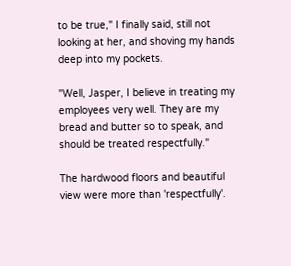to be true," I finally said, still not looking at her, and shoving my hands deep into my pockets.

"Well, Jasper, I believe in treating my employees very well. They are my bread and butter so to speak, and should be treated respectfully."

The hardwood floors and beautiful view were more than 'respectfully'.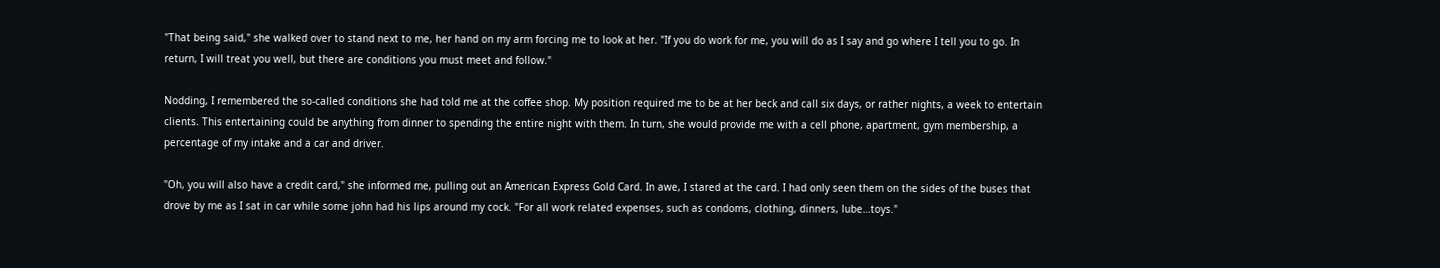"That being said," she walked over to stand next to me, her hand on my arm forcing me to look at her. "If you do work for me, you will do as I say and go where I tell you to go. In return, I will treat you well, but there are conditions you must meet and follow."

Nodding, I remembered the so-called conditions she had told me at the coffee shop. My position required me to be at her beck and call six days, or rather nights, a week to entertain clients. This entertaining could be anything from dinner to spending the entire night with them. In turn, she would provide me with a cell phone, apartment, gym membership, a percentage of my intake and a car and driver.

"Oh, you will also have a credit card," she informed me, pulling out an American Express Gold Card. In awe, I stared at the card. I had only seen them on the sides of the buses that drove by me as I sat in car while some john had his lips around my cock. "For all work related expenses, such as condoms, clothing, dinners, lube…toys."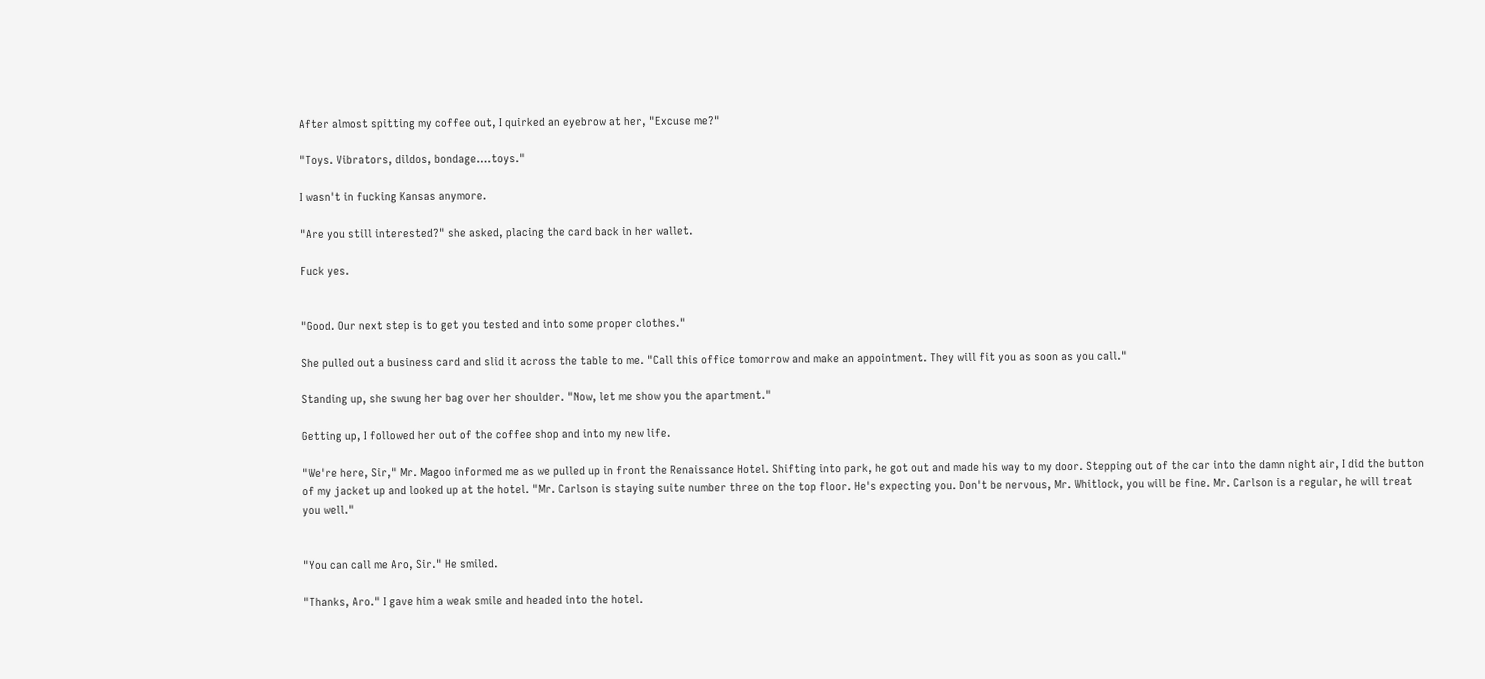After almost spitting my coffee out, I quirked an eyebrow at her, "Excuse me?"

"Toys. Vibrators, dildos, bondage….toys."

I wasn't in fucking Kansas anymore.

"Are you still interested?" she asked, placing the card back in her wallet.

Fuck yes.


"Good. Our next step is to get you tested and into some proper clothes."

She pulled out a business card and slid it across the table to me. "Call this office tomorrow and make an appointment. They will fit you as soon as you call."

Standing up, she swung her bag over her shoulder. "Now, let me show you the apartment."

Getting up, I followed her out of the coffee shop and into my new life.

"We're here, Sir," Mr. Magoo informed me as we pulled up in front the Renaissance Hotel. Shifting into park, he got out and made his way to my door. Stepping out of the car into the damn night air, I did the button of my jacket up and looked up at the hotel. "Mr. Carlson is staying suite number three on the top floor. He's expecting you. Don't be nervous, Mr. Whitlock, you will be fine. Mr. Carlson is a regular, he will treat you well."


"You can call me Aro, Sir." He smiled.

"Thanks, Aro." I gave him a weak smile and headed into the hotel.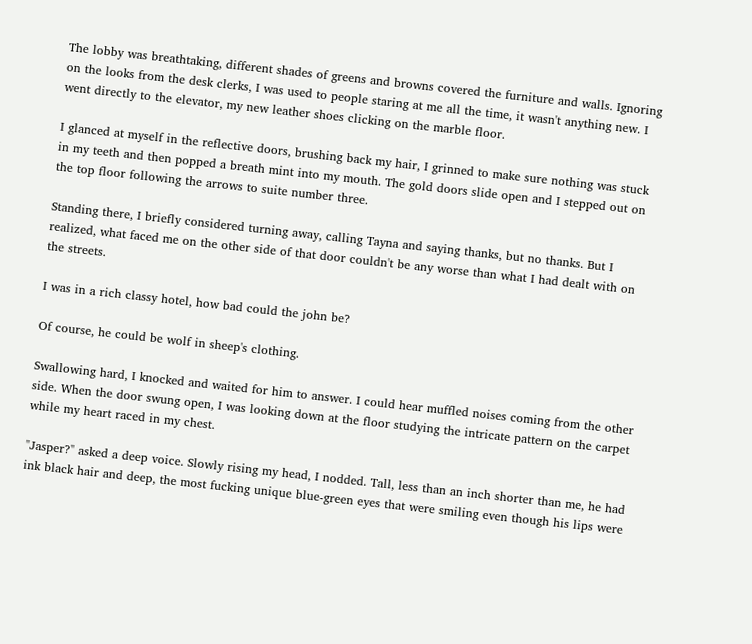The lobby was breathtaking, different shades of greens and browns covered the furniture and walls. Ignoring on the looks from the desk clerks, I was used to people staring at me all the time, it wasn't anything new. I went directly to the elevator, my new leather shoes clicking on the marble floor.

I glanced at myself in the reflective doors, brushing back my hair, I grinned to make sure nothing was stuck in my teeth and then popped a breath mint into my mouth. The gold doors slide open and I stepped out on the top floor following the arrows to suite number three.

Standing there, I briefly considered turning away, calling Tayna and saying thanks, but no thanks. But I realized, what faced me on the other side of that door couldn't be any worse than what I had dealt with on the streets.

I was in a rich classy hotel, how bad could the john be?

Of course, he could be wolf in sheep's clothing.

Swallowing hard, I knocked and waited for him to answer. I could hear muffled noises coming from the other side. When the door swung open, I was looking down at the floor studying the intricate pattern on the carpet while my heart raced in my chest.

"Jasper?" asked a deep voice. Slowly rising my head, I nodded. Tall, less than an inch shorter than me, he had ink black hair and deep, the most fucking unique blue-green eyes that were smiling even though his lips were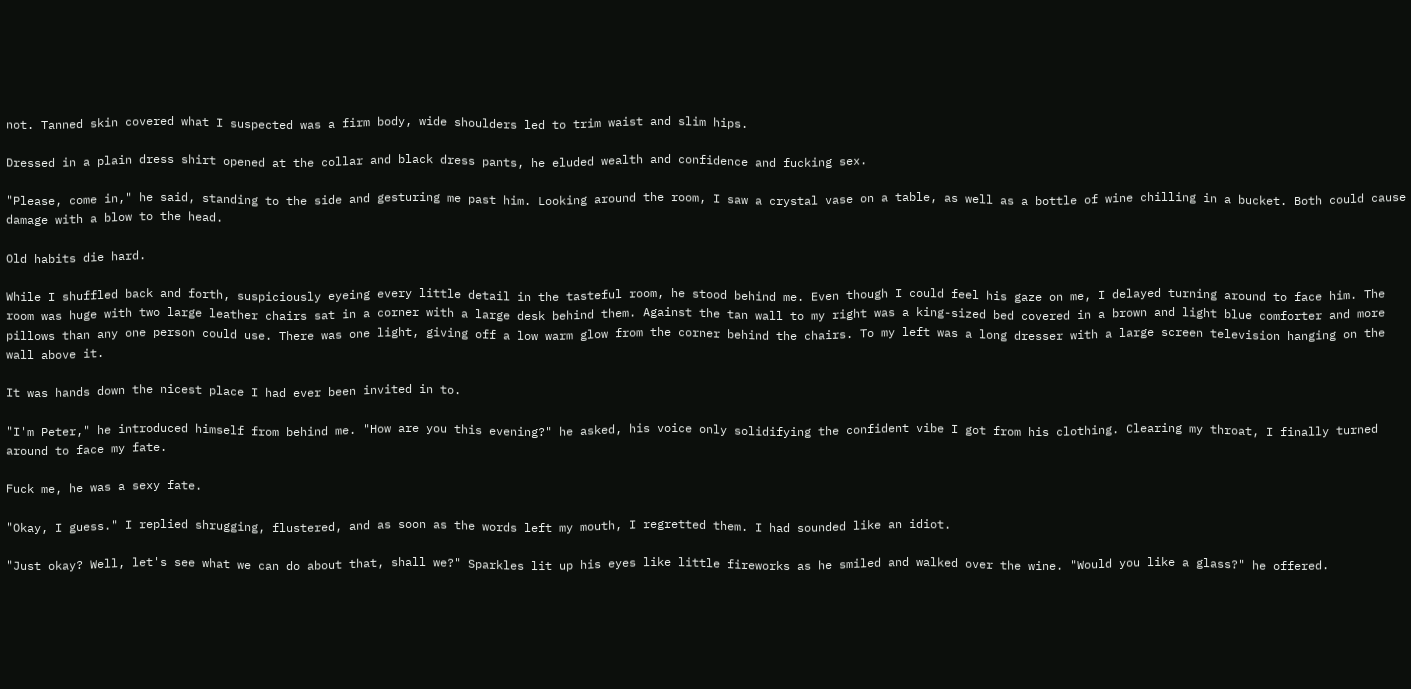not. Tanned skin covered what I suspected was a firm body, wide shoulders led to trim waist and slim hips.

Dressed in a plain dress shirt opened at the collar and black dress pants, he eluded wealth and confidence and fucking sex.

"Please, come in," he said, standing to the side and gesturing me past him. Looking around the room, I saw a crystal vase on a table, as well as a bottle of wine chilling in a bucket. Both could cause damage with a blow to the head.

Old habits die hard.

While I shuffled back and forth, suspiciously eyeing every little detail in the tasteful room, he stood behind me. Even though I could feel his gaze on me, I delayed turning around to face him. The room was huge with two large leather chairs sat in a corner with a large desk behind them. Against the tan wall to my right was a king-sized bed covered in a brown and light blue comforter and more pillows than any one person could use. There was one light, giving off a low warm glow from the corner behind the chairs. To my left was a long dresser with a large screen television hanging on the wall above it.

It was hands down the nicest place I had ever been invited in to.

"I'm Peter," he introduced himself from behind me. "How are you this evening?" he asked, his voice only solidifying the confident vibe I got from his clothing. Clearing my throat, I finally turned around to face my fate.

Fuck me, he was a sexy fate.

"Okay, I guess." I replied shrugging, flustered, and as soon as the words left my mouth, I regretted them. I had sounded like an idiot.

"Just okay? Well, let's see what we can do about that, shall we?" Sparkles lit up his eyes like little fireworks as he smiled and walked over the wine. "Would you like a glass?" he offered.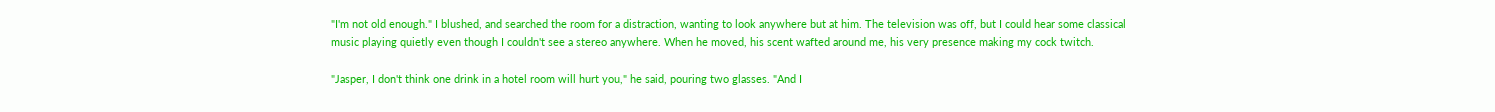"I'm not old enough." I blushed, and searched the room for a distraction, wanting to look anywhere but at him. The television was off, but I could hear some classical music playing quietly even though I couldn't see a stereo anywhere. When he moved, his scent wafted around me, his very presence making my cock twitch.

"Jasper, I don't think one drink in a hotel room will hurt you," he said, pouring two glasses. "And I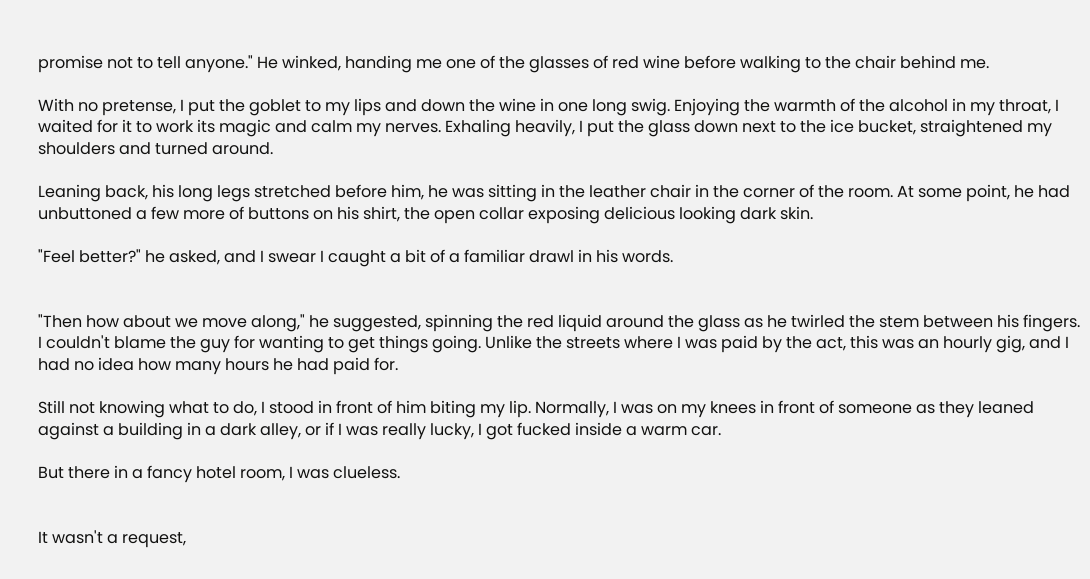promise not to tell anyone." He winked, handing me one of the glasses of red wine before walking to the chair behind me.

With no pretense, I put the goblet to my lips and down the wine in one long swig. Enjoying the warmth of the alcohol in my throat, I waited for it to work its magic and calm my nerves. Exhaling heavily, I put the glass down next to the ice bucket, straightened my shoulders and turned around.

Leaning back, his long legs stretched before him, he was sitting in the leather chair in the corner of the room. At some point, he had unbuttoned a few more of buttons on his shirt, the open collar exposing delicious looking dark skin.

"Feel better?" he asked, and I swear I caught a bit of a familiar drawl in his words.


"Then how about we move along," he suggested, spinning the red liquid around the glass as he twirled the stem between his fingers. I couldn't blame the guy for wanting to get things going. Unlike the streets where I was paid by the act, this was an hourly gig, and I had no idea how many hours he had paid for.

Still not knowing what to do, I stood in front of him biting my lip. Normally, I was on my knees in front of someone as they leaned against a building in a dark alley, or if I was really lucky, I got fucked inside a warm car.

But there in a fancy hotel room, I was clueless.


It wasn't a request,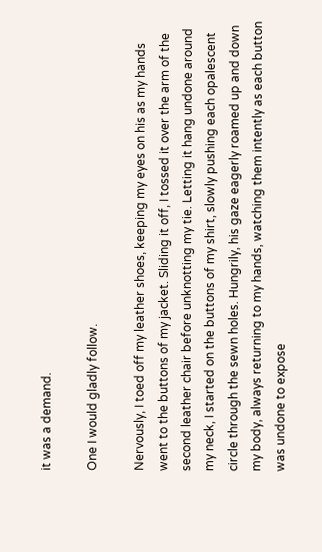it was a demand.

One I would gladly follow.

Nervously, I toed off my leather shoes, keeping my eyes on his as my hands went to the buttons of my jacket. Sliding it off, I tossed it over the arm of the second leather chair before unknotting my tie. Letting it hang undone around my neck, I started on the buttons of my shirt, slowly pushing each opalescent circle through the sewn holes. Hungrily, his gaze eagerly roamed up and down my body, always returning to my hands, watching them intently as each button was undone to expose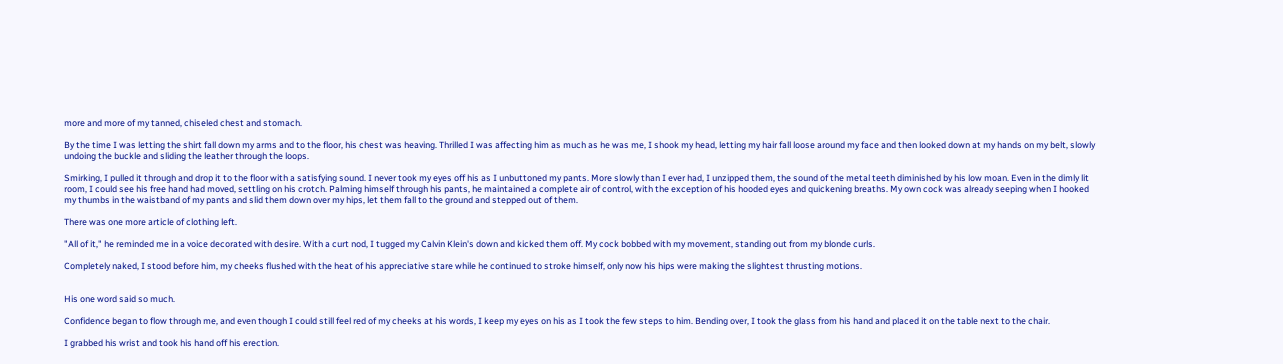more and more of my tanned, chiseled chest and stomach.

By the time I was letting the shirt fall down my arms and to the floor, his chest was heaving. Thrilled I was affecting him as much as he was me, I shook my head, letting my hair fall loose around my face and then looked down at my hands on my belt, slowly undoing the buckle and sliding the leather through the loops.

Smirking, I pulled it through and drop it to the floor with a satisfying sound. I never took my eyes off his as I unbuttoned my pants. More slowly than I ever had, I unzipped them, the sound of the metal teeth diminished by his low moan. Even in the dimly lit room, I could see his free hand had moved, settling on his crotch. Palming himself through his pants, he maintained a complete air of control, with the exception of his hooded eyes and quickening breaths. My own cock was already seeping when I hooked my thumbs in the waistband of my pants and slid them down over my hips, let them fall to the ground and stepped out of them.

There was one more article of clothing left.

"All of it," he reminded me in a voice decorated with desire. With a curt nod, I tugged my Calvin Klein's down and kicked them off. My cock bobbed with my movement, standing out from my blonde curls.

Completely naked, I stood before him, my cheeks flushed with the heat of his appreciative stare while he continued to stroke himself, only now his hips were making the slightest thrusting motions.


His one word said so much.

Confidence began to flow through me, and even though I could still feel red of my cheeks at his words, I keep my eyes on his as I took the few steps to him. Bending over, I took the glass from his hand and placed it on the table next to the chair.

I grabbed his wrist and took his hand off his erection.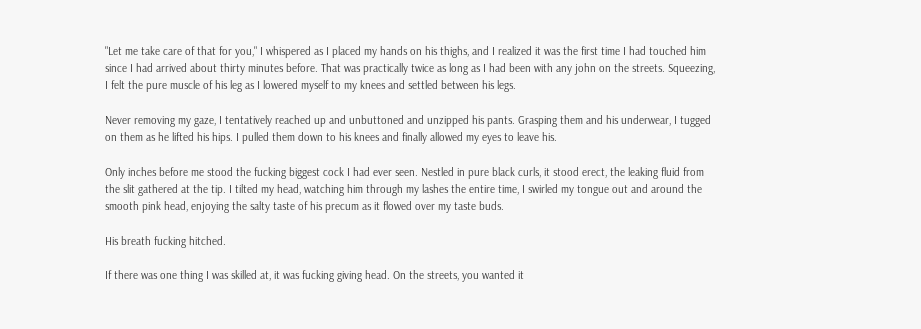"Let me take care of that for you," I whispered as I placed my hands on his thighs, and I realized it was the first time I had touched him since I had arrived about thirty minutes before. That was practically twice as long as I had been with any john on the streets. Squeezing, I felt the pure muscle of his leg as I lowered myself to my knees and settled between his legs.

Never removing my gaze, I tentatively reached up and unbuttoned and unzipped his pants. Grasping them and his underwear, I tugged on them as he lifted his hips. I pulled them down to his knees and finally allowed my eyes to leave his.

Only inches before me stood the fucking biggest cock I had ever seen. Nestled in pure black curls, it stood erect, the leaking fluid from the slit gathered at the tip. I tilted my head, watching him through my lashes the entire time, I swirled my tongue out and around the smooth pink head, enjoying the salty taste of his precum as it flowed over my taste buds.

His breath fucking hitched.

If there was one thing I was skilled at, it was fucking giving head. On the streets, you wanted it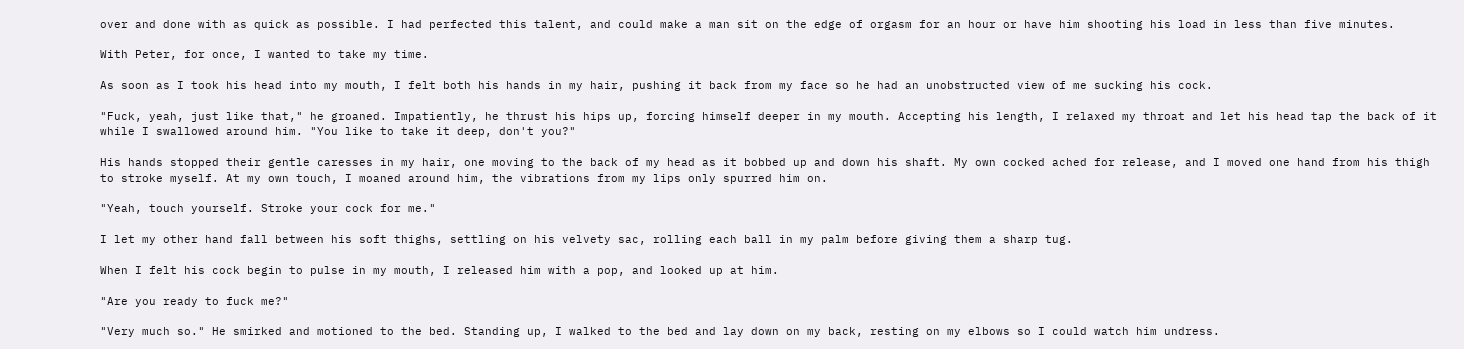over and done with as quick as possible. I had perfected this talent, and could make a man sit on the edge of orgasm for an hour or have him shooting his load in less than five minutes.

With Peter, for once, I wanted to take my time.

As soon as I took his head into my mouth, I felt both his hands in my hair, pushing it back from my face so he had an unobstructed view of me sucking his cock.

"Fuck, yeah, just like that," he groaned. Impatiently, he thrust his hips up, forcing himself deeper in my mouth. Accepting his length, I relaxed my throat and let his head tap the back of it while I swallowed around him. "You like to take it deep, don't you?"

His hands stopped their gentle caresses in my hair, one moving to the back of my head as it bobbed up and down his shaft. My own cocked ached for release, and I moved one hand from his thigh to stroke myself. At my own touch, I moaned around him, the vibrations from my lips only spurred him on.

"Yeah, touch yourself. Stroke your cock for me."

I let my other hand fall between his soft thighs, settling on his velvety sac, rolling each ball in my palm before giving them a sharp tug.

When I felt his cock begin to pulse in my mouth, I released him with a pop, and looked up at him.

"Are you ready to fuck me?"

"Very much so." He smirked and motioned to the bed. Standing up, I walked to the bed and lay down on my back, resting on my elbows so I could watch him undress.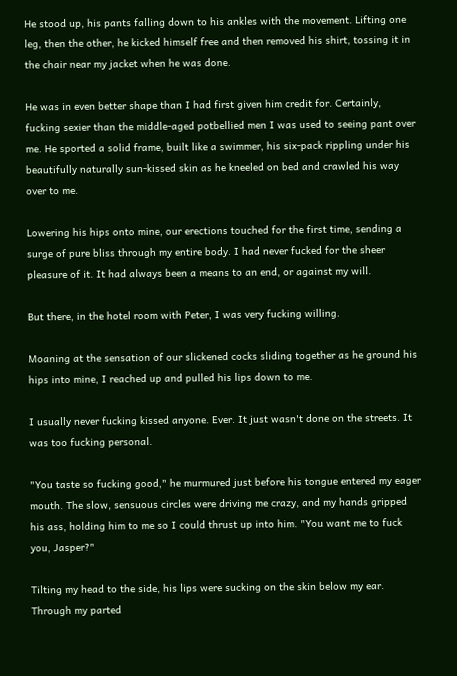He stood up, his pants falling down to his ankles with the movement. Lifting one leg, then the other, he kicked himself free and then removed his shirt, tossing it in the chair near my jacket when he was done.

He was in even better shape than I had first given him credit for. Certainly, fucking sexier than the middle-aged potbellied men I was used to seeing pant over me. He sported a solid frame, built like a swimmer, his six-pack rippling under his beautifully naturally sun-kissed skin as he kneeled on bed and crawled his way over to me.

Lowering his hips onto mine, our erections touched for the first time, sending a surge of pure bliss through my entire body. I had never fucked for the sheer pleasure of it. It had always been a means to an end, or against my will.

But there, in the hotel room with Peter, I was very fucking willing.

Moaning at the sensation of our slickened cocks sliding together as he ground his hips into mine, I reached up and pulled his lips down to me.

I usually never fucking kissed anyone. Ever. It just wasn't done on the streets. It was too fucking personal.

"You taste so fucking good," he murmured just before his tongue entered my eager mouth. The slow, sensuous circles were driving me crazy, and my hands gripped his ass, holding him to me so I could thrust up into him. "You want me to fuck you, Jasper?"

Tilting my head to the side, his lips were sucking on the skin below my ear. Through my parted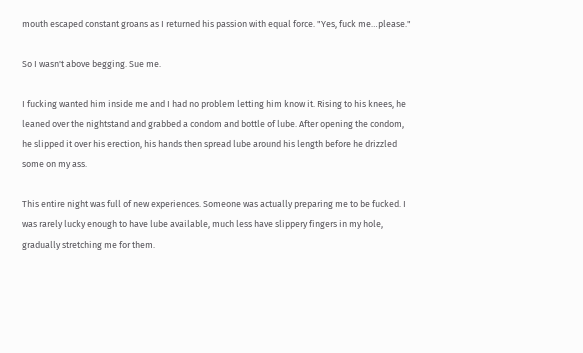mouth escaped constant groans as I returned his passion with equal force. "Yes, fuck me…please."

So I wasn't above begging. Sue me.

I fucking wanted him inside me and I had no problem letting him know it. Rising to his knees, he leaned over the nightstand and grabbed a condom and bottle of lube. After opening the condom, he slipped it over his erection, his hands then spread lube around his length before he drizzled some on my ass.

This entire night was full of new experiences. Someone was actually preparing me to be fucked. I was rarely lucky enough to have lube available, much less have slippery fingers in my hole, gradually stretching me for them.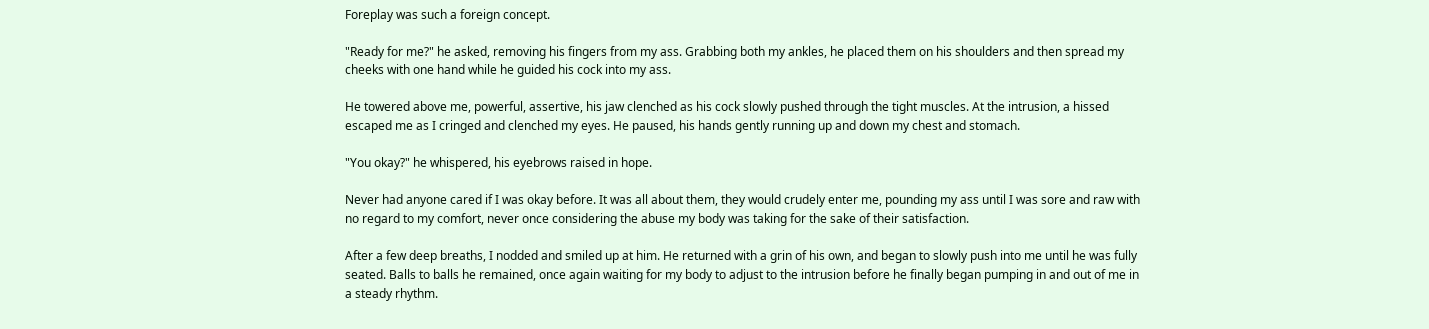Foreplay was such a foreign concept.

"Ready for me?" he asked, removing his fingers from my ass. Grabbing both my ankles, he placed them on his shoulders and then spread my cheeks with one hand while he guided his cock into my ass.

He towered above me, powerful, assertive, his jaw clenched as his cock slowly pushed through the tight muscles. At the intrusion, a hissed escaped me as I cringed and clenched my eyes. He paused, his hands gently running up and down my chest and stomach.

"You okay?" he whispered, his eyebrows raised in hope.

Never had anyone cared if I was okay before. It was all about them, they would crudely enter me, pounding my ass until I was sore and raw with no regard to my comfort, never once considering the abuse my body was taking for the sake of their satisfaction.

After a few deep breaths, I nodded and smiled up at him. He returned with a grin of his own, and began to slowly push into me until he was fully seated. Balls to balls he remained, once again waiting for my body to adjust to the intrusion before he finally began pumping in and out of me in a steady rhythm.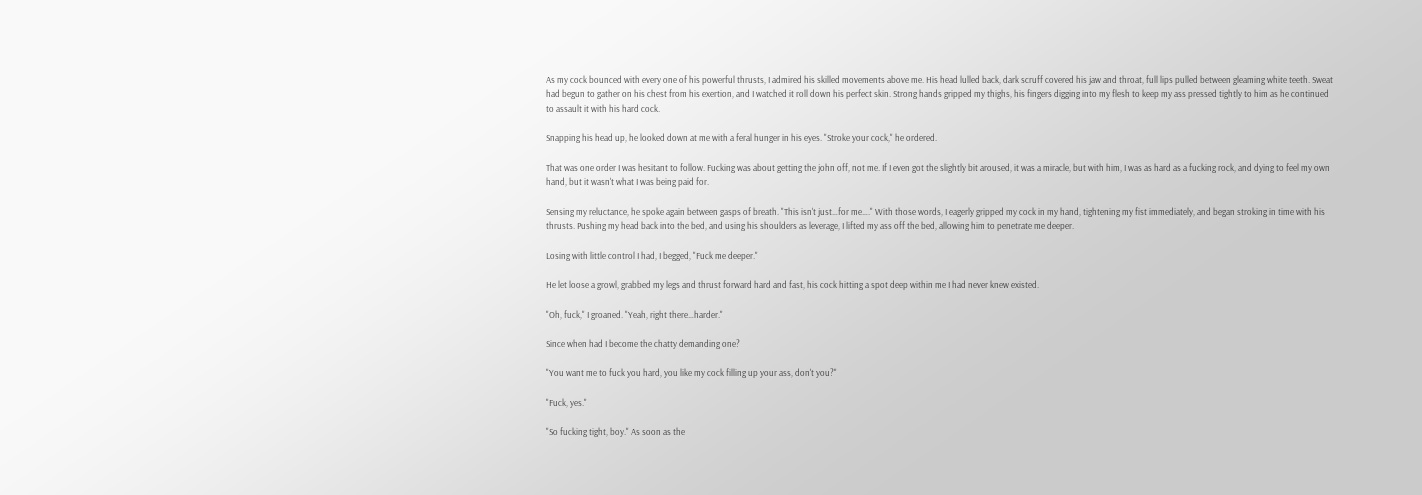As my cock bounced with every one of his powerful thrusts, I admired his skilled movements above me. His head lulled back, dark scruff covered his jaw and throat, full lips pulled between gleaming white teeth. Sweat had begun to gather on his chest from his exertion, and I watched it roll down his perfect skin. Strong hands gripped my thighs, his fingers digging into my flesh to keep my ass pressed tightly to him as he continued to assault it with his hard cock.

Snapping his head up, he looked down at me with a feral hunger in his eyes. "Stroke your cock," he ordered.

That was one order I was hesitant to follow. Fucking was about getting the john off, not me. If I even got the slightly bit aroused, it was a miracle, but with him, I was as hard as a fucking rock, and dying to feel my own hand, but it wasn't what I was being paid for.

Sensing my reluctance, he spoke again between gasps of breath. "This isn't just…for me…." With those words, I eagerly gripped my cock in my hand, tightening my fist immediately, and began stroking in time with his thrusts. Pushing my head back into the bed, and using his shoulders as leverage, I lifted my ass off the bed, allowing him to penetrate me deeper.

Losing with little control I had, I begged, "Fuck me deeper."

He let loose a growl, grabbed my legs and thrust forward hard and fast, his cock hitting a spot deep within me I had never knew existed.

"Oh, fuck," I groaned. "Yeah, right there…harder."

Since when had I become the chatty demanding one?

"You want me to fuck you hard, you like my cock filling up your ass, don't you?"

"Fuck, yes."

"So fucking tight, boy." As soon as the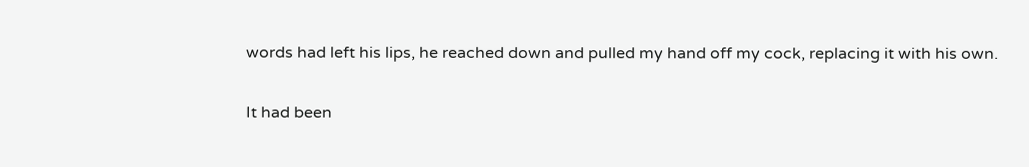words had left his lips, he reached down and pulled my hand off my cock, replacing it with his own.

It had been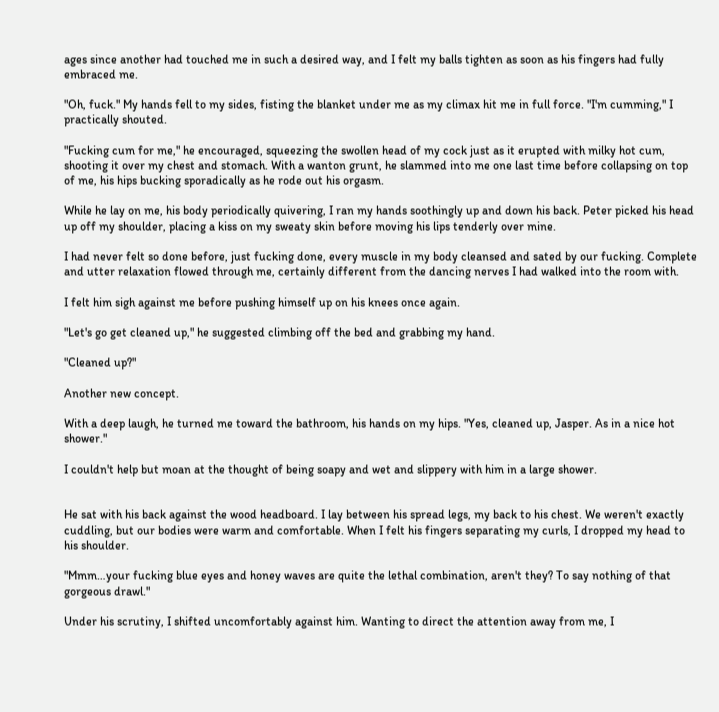ages since another had touched me in such a desired way, and I felt my balls tighten as soon as his fingers had fully embraced me.

"Oh, fuck." My hands fell to my sides, fisting the blanket under me as my climax hit me in full force. "I'm cumming," I practically shouted.

"Fucking cum for me," he encouraged, squeezing the swollen head of my cock just as it erupted with milky hot cum, shooting it over my chest and stomach. With a wanton grunt, he slammed into me one last time before collapsing on top of me, his hips bucking sporadically as he rode out his orgasm.

While he lay on me, his body periodically quivering, I ran my hands soothingly up and down his back. Peter picked his head up off my shoulder, placing a kiss on my sweaty skin before moving his lips tenderly over mine.

I had never felt so done before, just fucking done, every muscle in my body cleansed and sated by our fucking. Complete and utter relaxation flowed through me, certainly different from the dancing nerves I had walked into the room with.

I felt him sigh against me before pushing himself up on his knees once again.

"Let's go get cleaned up," he suggested climbing off the bed and grabbing my hand.

"Cleaned up?"

Another new concept.

With a deep laugh, he turned me toward the bathroom, his hands on my hips. "Yes, cleaned up, Jasper. As in a nice hot shower."

I couldn't help but moan at the thought of being soapy and wet and slippery with him in a large shower.


He sat with his back against the wood headboard. I lay between his spread legs, my back to his chest. We weren't exactly cuddling, but our bodies were warm and comfortable. When I felt his fingers separating my curls, I dropped my head to his shoulder.

"Mmm…your fucking blue eyes and honey waves are quite the lethal combination, aren't they? To say nothing of that gorgeous drawl."

Under his scrutiny, I shifted uncomfortably against him. Wanting to direct the attention away from me, I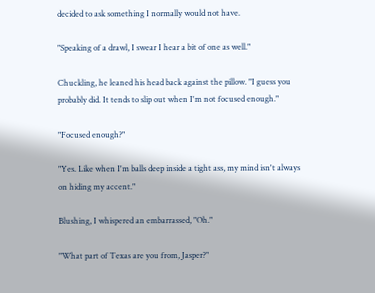decided to ask something I normally would not have.

"Speaking of a drawl, I swear I hear a bit of one as well."

Chuckling, he leaned his head back against the pillow. "I guess you probably did. It tends to slip out when I'm not focused enough."

"Focused enough?"

"Yes. Like when I'm balls deep inside a tight ass, my mind isn't always on hiding my accent."

Blushing, I whispered an embarrassed, "Oh."

"What part of Texas are you from, Jasper?"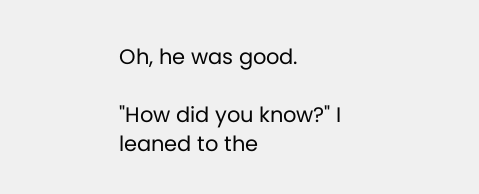Oh, he was good.

"How did you know?" I leaned to the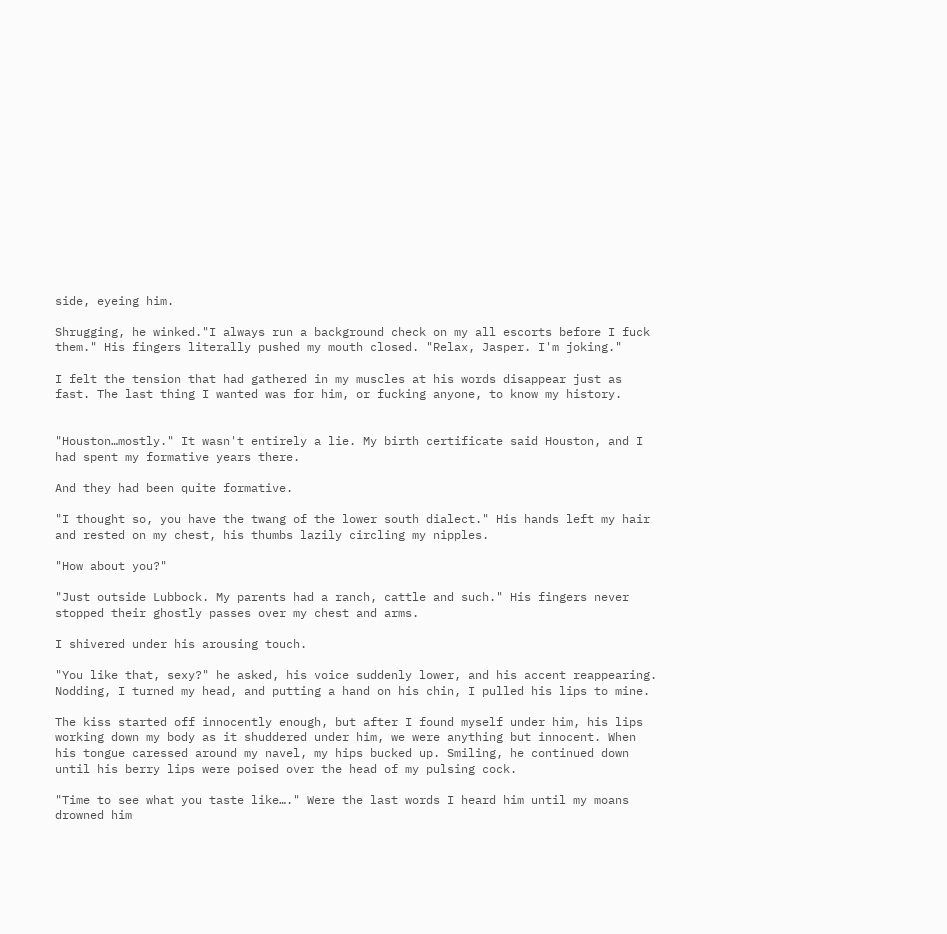side, eyeing him.

Shrugging, he winked."I always run a background check on my all escorts before I fuck them." His fingers literally pushed my mouth closed. "Relax, Jasper. I'm joking."

I felt the tension that had gathered in my muscles at his words disappear just as fast. The last thing I wanted was for him, or fucking anyone, to know my history.


"Houston…mostly." It wasn't entirely a lie. My birth certificate said Houston, and I had spent my formative years there.

And they had been quite formative.

"I thought so, you have the twang of the lower south dialect." His hands left my hair and rested on my chest, his thumbs lazily circling my nipples.

"How about you?"

"Just outside Lubbock. My parents had a ranch, cattle and such." His fingers never stopped their ghostly passes over my chest and arms.

I shivered under his arousing touch.

"You like that, sexy?" he asked, his voice suddenly lower, and his accent reappearing. Nodding, I turned my head, and putting a hand on his chin, I pulled his lips to mine.

The kiss started off innocently enough, but after I found myself under him, his lips working down my body as it shuddered under him, we were anything but innocent. When his tongue caressed around my navel, my hips bucked up. Smiling, he continued down until his berry lips were poised over the head of my pulsing cock.

"Time to see what you taste like…." Were the last words I heard him until my moans drowned him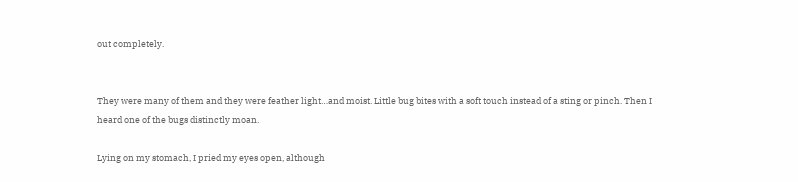out completely.


They were many of them and they were feather light…and moist. Little bug bites with a soft touch instead of a sting or pinch. Then I heard one of the bugs distinctly moan.

Lying on my stomach, I pried my eyes open, although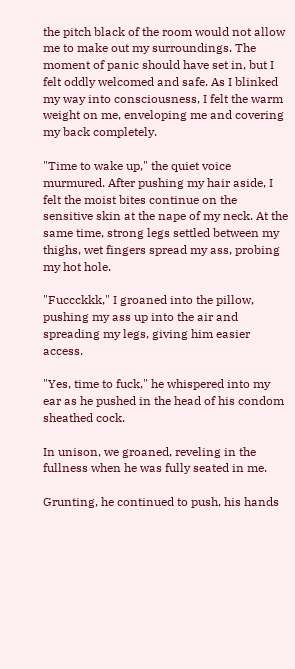the pitch black of the room would not allow me to make out my surroundings. The moment of panic should have set in, but I felt oddly welcomed and safe. As I blinked my way into consciousness, I felt the warm weight on me, enveloping me and covering my back completely.

"Time to wake up," the quiet voice murmured. After pushing my hair aside, I felt the moist bites continue on the sensitive skin at the nape of my neck. At the same time, strong legs settled between my thighs, wet fingers spread my ass, probing my hot hole.

"Fuccckkk," I groaned into the pillow, pushing my ass up into the air and spreading my legs, giving him easier access.

"Yes, time to fuck," he whispered into my ear as he pushed in the head of his condom sheathed cock.

In unison, we groaned, reveling in the fullness when he was fully seated in me.

Grunting, he continued to push, his hands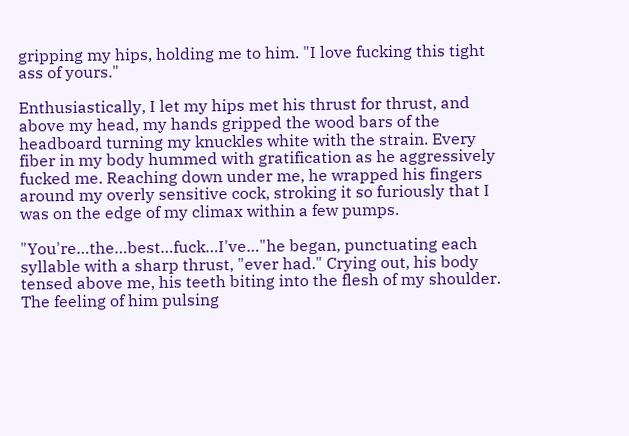gripping my hips, holding me to him. "I love fucking this tight ass of yours."

Enthusiastically, I let my hips met his thrust for thrust, and above my head, my hands gripped the wood bars of the headboard turning my knuckles white with the strain. Every fiber in my body hummed with gratification as he aggressively fucked me. Reaching down under me, he wrapped his fingers around my overly sensitive cock, stroking it so furiously that I was on the edge of my climax within a few pumps.

"You're…the…best…fuck…I've…"he began, punctuating each syllable with a sharp thrust, "ever had." Crying out, his body tensed above me, his teeth biting into the flesh of my shoulder. The feeling of him pulsing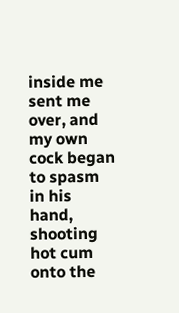inside me sent me over, and my own cock began to spasm in his hand, shooting hot cum onto the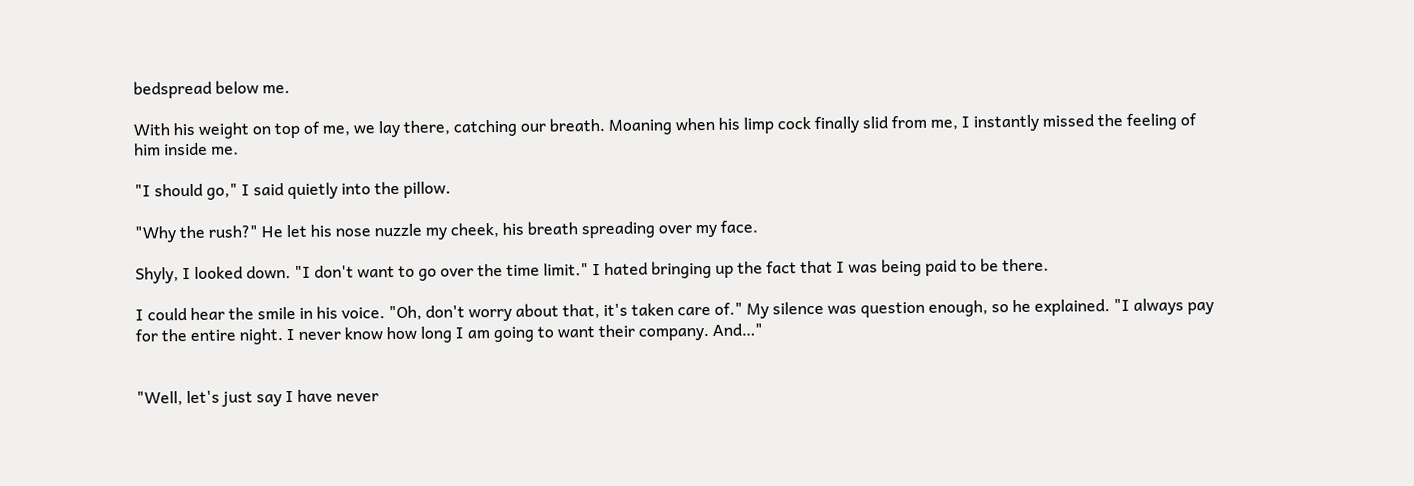bedspread below me.

With his weight on top of me, we lay there, catching our breath. Moaning when his limp cock finally slid from me, I instantly missed the feeling of him inside me.

"I should go," I said quietly into the pillow.

"Why the rush?" He let his nose nuzzle my cheek, his breath spreading over my face.

Shyly, I looked down. "I don't want to go over the time limit." I hated bringing up the fact that I was being paid to be there.

I could hear the smile in his voice. "Oh, don't worry about that, it's taken care of." My silence was question enough, so he explained. "I always pay for the entire night. I never know how long I am going to want their company. And…"


"Well, let's just say I have never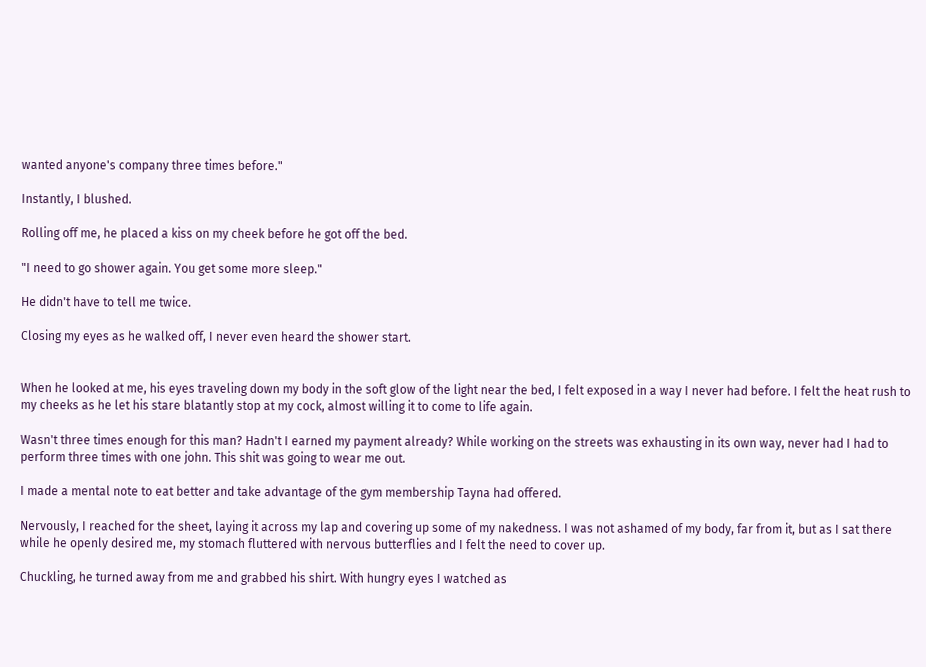wanted anyone's company three times before."

Instantly, I blushed.

Rolling off me, he placed a kiss on my cheek before he got off the bed.

"I need to go shower again. You get some more sleep."

He didn't have to tell me twice.

Closing my eyes as he walked off, I never even heard the shower start.


When he looked at me, his eyes traveling down my body in the soft glow of the light near the bed, I felt exposed in a way I never had before. I felt the heat rush to my cheeks as he let his stare blatantly stop at my cock, almost willing it to come to life again.

Wasn't three times enough for this man? Hadn't I earned my payment already? While working on the streets was exhausting in its own way, never had I had to perform three times with one john. This shit was going to wear me out.

I made a mental note to eat better and take advantage of the gym membership Tayna had offered.

Nervously, I reached for the sheet, laying it across my lap and covering up some of my nakedness. I was not ashamed of my body, far from it, but as I sat there while he openly desired me, my stomach fluttered with nervous butterflies and I felt the need to cover up.

Chuckling, he turned away from me and grabbed his shirt. With hungry eyes I watched as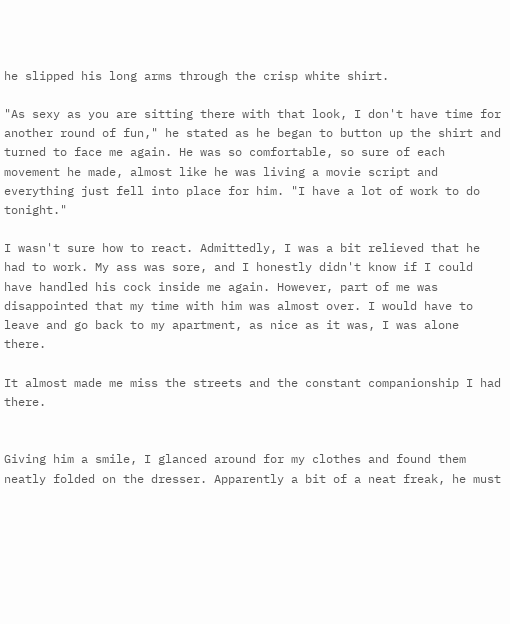he slipped his long arms through the crisp white shirt.

"As sexy as you are sitting there with that look, I don't have time for another round of fun," he stated as he began to button up the shirt and turned to face me again. He was so comfortable, so sure of each movement he made, almost like he was living a movie script and everything just fell into place for him. "I have a lot of work to do tonight."

I wasn't sure how to react. Admittedly, I was a bit relieved that he had to work. My ass was sore, and I honestly didn't know if I could have handled his cock inside me again. However, part of me was disappointed that my time with him was almost over. I would have to leave and go back to my apartment, as nice as it was, I was alone there.

It almost made me miss the streets and the constant companionship I had there.


Giving him a smile, I glanced around for my clothes and found them neatly folded on the dresser. Apparently a bit of a neat freak, he must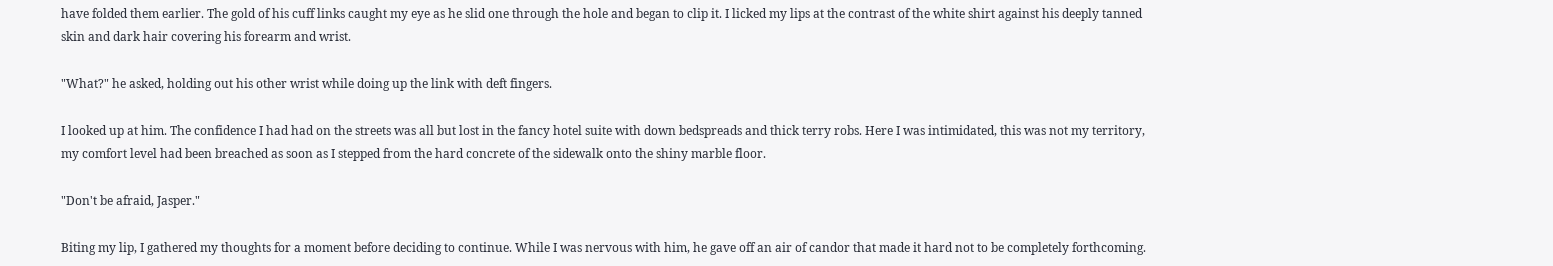have folded them earlier. The gold of his cuff links caught my eye as he slid one through the hole and began to clip it. I licked my lips at the contrast of the white shirt against his deeply tanned skin and dark hair covering his forearm and wrist.

"What?" he asked, holding out his other wrist while doing up the link with deft fingers.

I looked up at him. The confidence I had had on the streets was all but lost in the fancy hotel suite with down bedspreads and thick terry robs. Here I was intimidated, this was not my territory, my comfort level had been breached as soon as I stepped from the hard concrete of the sidewalk onto the shiny marble floor.

"Don't be afraid, Jasper."

Biting my lip, I gathered my thoughts for a moment before deciding to continue. While I was nervous with him, he gave off an air of candor that made it hard not to be completely forthcoming.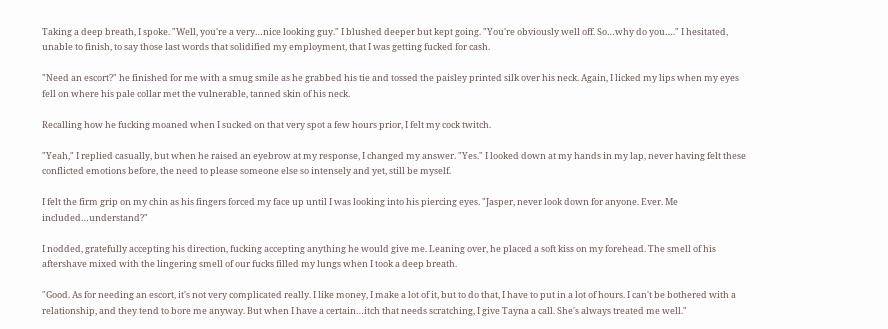Taking a deep breath, I spoke. "Well, you're a very…nice looking guy." I blushed deeper but kept going. "You're obviously well off. So…why do you…." I hesitated, unable to finish, to say those last words that solidified my employment, that I was getting fucked for cash.

"Need an escort?" he finished for me with a smug smile as he grabbed his tie and tossed the paisley printed silk over his neck. Again, I licked my lips when my eyes fell on where his pale collar met the vulnerable, tanned skin of his neck.

Recalling how he fucking moaned when I sucked on that very spot a few hours prior, I felt my cock twitch.

"Yeah," I replied casually, but when he raised an eyebrow at my response, I changed my answer. "Yes." I looked down at my hands in my lap, never having felt these conflicted emotions before, the need to please someone else so intensely and yet, still be myself.

I felt the firm grip on my chin as his fingers forced my face up until I was looking into his piercing eyes. "Jasper, never look down for anyone. Ever. Me included…understand?"

I nodded, gratefully accepting his direction, fucking accepting anything he would give me. Leaning over, he placed a soft kiss on my forehead. The smell of his aftershave mixed with the lingering smell of our fucks filled my lungs when I took a deep breath.

"Good. As for needing an escort, it's not very complicated really. I like money, I make a lot of it, but to do that, I have to put in a lot of hours. I can't be bothered with a relationship, and they tend to bore me anyway. But when I have a certain…itch that needs scratching, I give Tayna a call. She's always treated me well."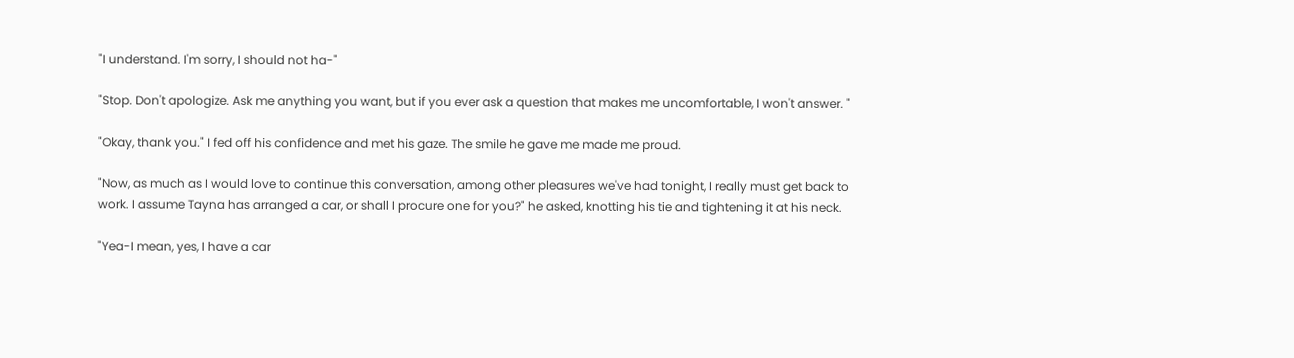"I understand. I'm sorry, I should not ha-"

"Stop. Don't apologize. Ask me anything you want, but if you ever ask a question that makes me uncomfortable, I won't answer. "

"Okay, thank you." I fed off his confidence and met his gaze. The smile he gave me made me proud.

"Now, as much as I would love to continue this conversation, among other pleasures we've had tonight, I really must get back to work. I assume Tayna has arranged a car, or shall I procure one for you?" he asked, knotting his tie and tightening it at his neck.

"Yea-I mean, yes, I have a car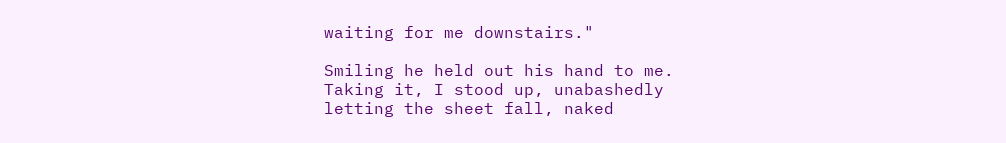waiting for me downstairs."

Smiling he held out his hand to me. Taking it, I stood up, unabashedly letting the sheet fall, naked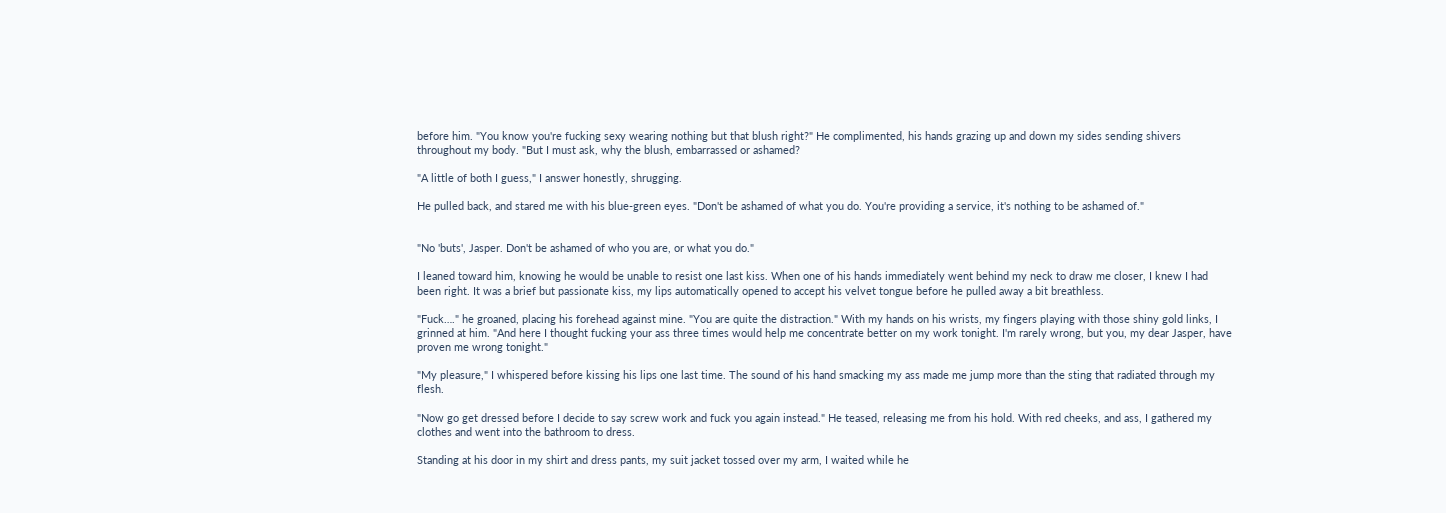before him. "You know you're fucking sexy wearing nothing but that blush right?" He complimented, his hands grazing up and down my sides sending shivers throughout my body. "But I must ask, why the blush, embarrassed or ashamed?

"A little of both I guess," I answer honestly, shrugging.

He pulled back, and stared me with his blue-green eyes. "Don't be ashamed of what you do. You're providing a service, it's nothing to be ashamed of."


"No 'buts', Jasper. Don't be ashamed of who you are, or what you do."

I leaned toward him, knowing he would be unable to resist one last kiss. When one of his hands immediately went behind my neck to draw me closer, I knew I had been right. It was a brief but passionate kiss, my lips automatically opened to accept his velvet tongue before he pulled away a bit breathless.

"Fuck…." he groaned, placing his forehead against mine. "You are quite the distraction." With my hands on his wrists, my fingers playing with those shiny gold links, I grinned at him. "And here I thought fucking your ass three times would help me concentrate better on my work tonight. I'm rarely wrong, but you, my dear Jasper, have proven me wrong tonight."

"My pleasure," I whispered before kissing his lips one last time. The sound of his hand smacking my ass made me jump more than the sting that radiated through my flesh.

"Now go get dressed before I decide to say screw work and fuck you again instead." He teased, releasing me from his hold. With red cheeks, and ass, I gathered my clothes and went into the bathroom to dress.

Standing at his door in my shirt and dress pants, my suit jacket tossed over my arm, I waited while he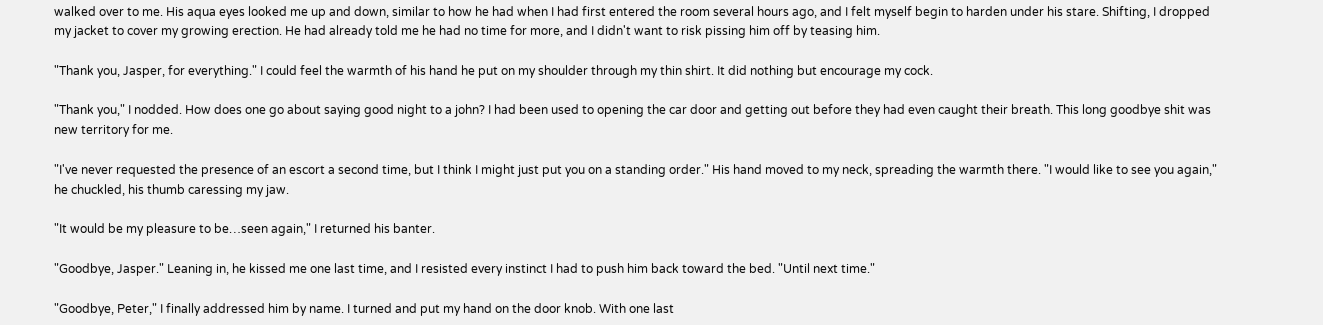walked over to me. His aqua eyes looked me up and down, similar to how he had when I had first entered the room several hours ago, and I felt myself begin to harden under his stare. Shifting, I dropped my jacket to cover my growing erection. He had already told me he had no time for more, and I didn't want to risk pissing him off by teasing him.

"Thank you, Jasper, for everything." I could feel the warmth of his hand he put on my shoulder through my thin shirt. It did nothing but encourage my cock.

"Thank you," I nodded. How does one go about saying good night to a john? I had been used to opening the car door and getting out before they had even caught their breath. This long goodbye shit was new territory for me.

"I've never requested the presence of an escort a second time, but I think I might just put you on a standing order." His hand moved to my neck, spreading the warmth there. "I would like to see you again," he chuckled, his thumb caressing my jaw.

"It would be my pleasure to be…seen again," I returned his banter.

"Goodbye, Jasper." Leaning in, he kissed me one last time, and I resisted every instinct I had to push him back toward the bed. "Until next time."

"Goodbye, Peter," I finally addressed him by name. I turned and put my hand on the door knob. With one last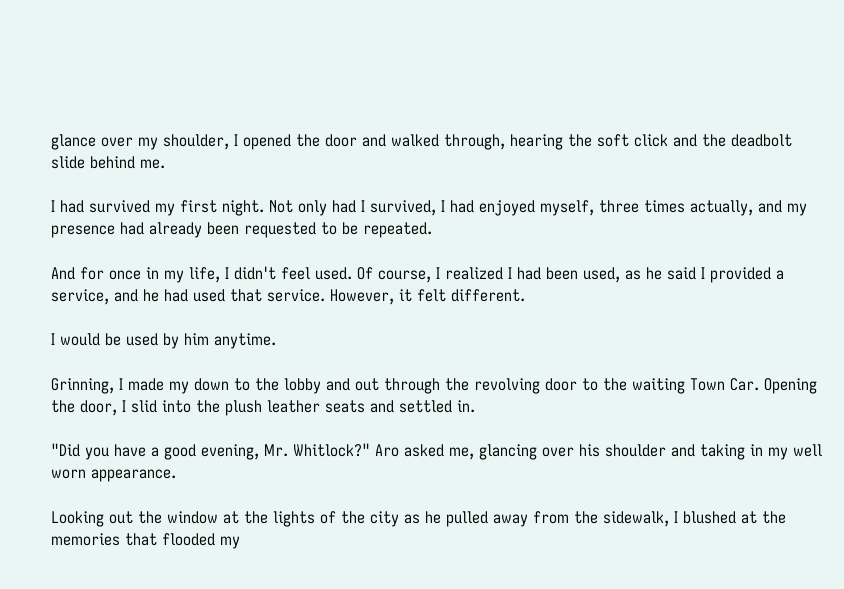glance over my shoulder, I opened the door and walked through, hearing the soft click and the deadbolt slide behind me.

I had survived my first night. Not only had I survived, I had enjoyed myself, three times actually, and my presence had already been requested to be repeated.

And for once in my life, I didn't feel used. Of course, I realized I had been used, as he said I provided a service, and he had used that service. However, it felt different.

I would be used by him anytime.

Grinning, I made my down to the lobby and out through the revolving door to the waiting Town Car. Opening the door, I slid into the plush leather seats and settled in.

"Did you have a good evening, Mr. Whitlock?" Aro asked me, glancing over his shoulder and taking in my well worn appearance.

Looking out the window at the lights of the city as he pulled away from the sidewalk, I blushed at the memories that flooded my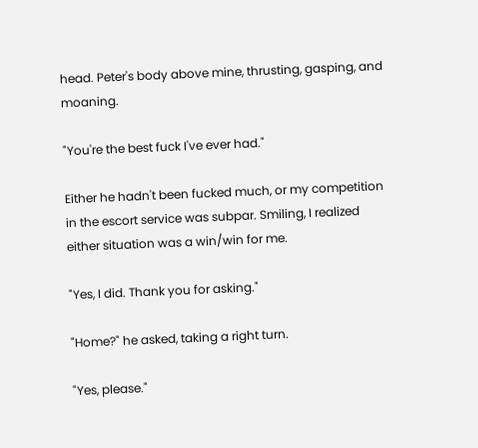head. Peter's body above mine, thrusting, gasping, and moaning.

"You're the best fuck I've ever had."

Either he hadn't been fucked much, or my competition in the escort service was subpar. Smiling, I realized either situation was a win/win for me.

"Yes, I did. Thank you for asking."

"Home?" he asked, taking a right turn.

"Yes, please."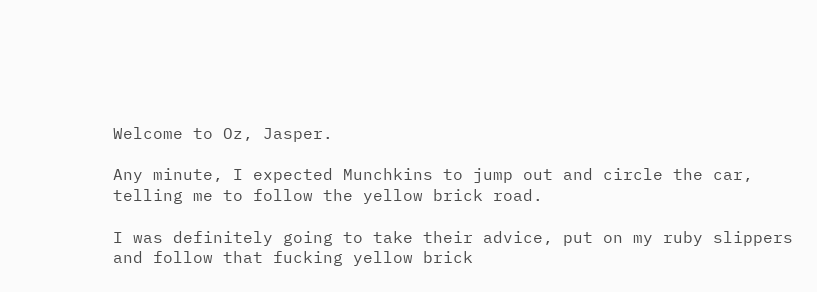Welcome to Oz, Jasper.

Any minute, I expected Munchkins to jump out and circle the car, telling me to follow the yellow brick road.

I was definitely going to take their advice, put on my ruby slippers and follow that fucking yellow brick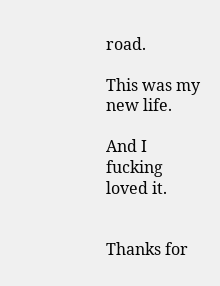road.

This was my new life.

And I fucking loved it.


Thanks for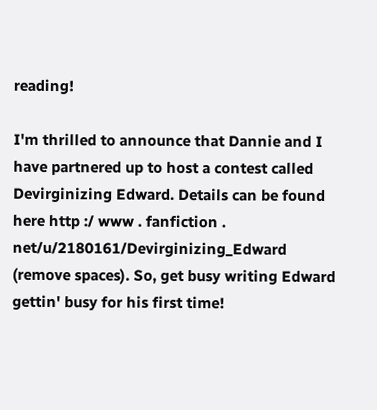reading!

I'm thrilled to announce that Dannie and I have partnered up to host a contest called Devirginizing Edward. Details can be found here http :/ www . fanfiction . net/u/2180161/Devirginizing_Edward (remove spaces). So, get busy writing Edward gettin' busy for his first time!